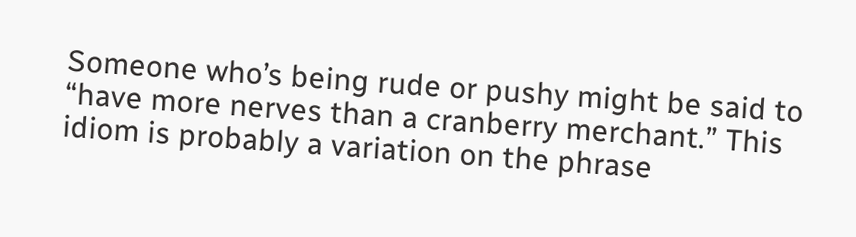Someone who’s being rude or pushy might be said to “have more nerves than a cranberry merchant.” This idiom is probably a variation on the phrase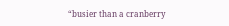“busier than a cranberry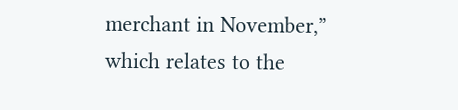merchant in November,” which relates to the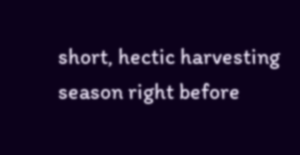short, hectic harvesting season right before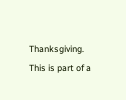Thanksgiving. This is part of a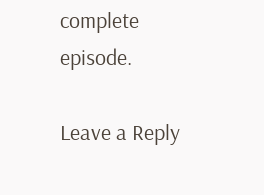complete episode.

Leave a Reply